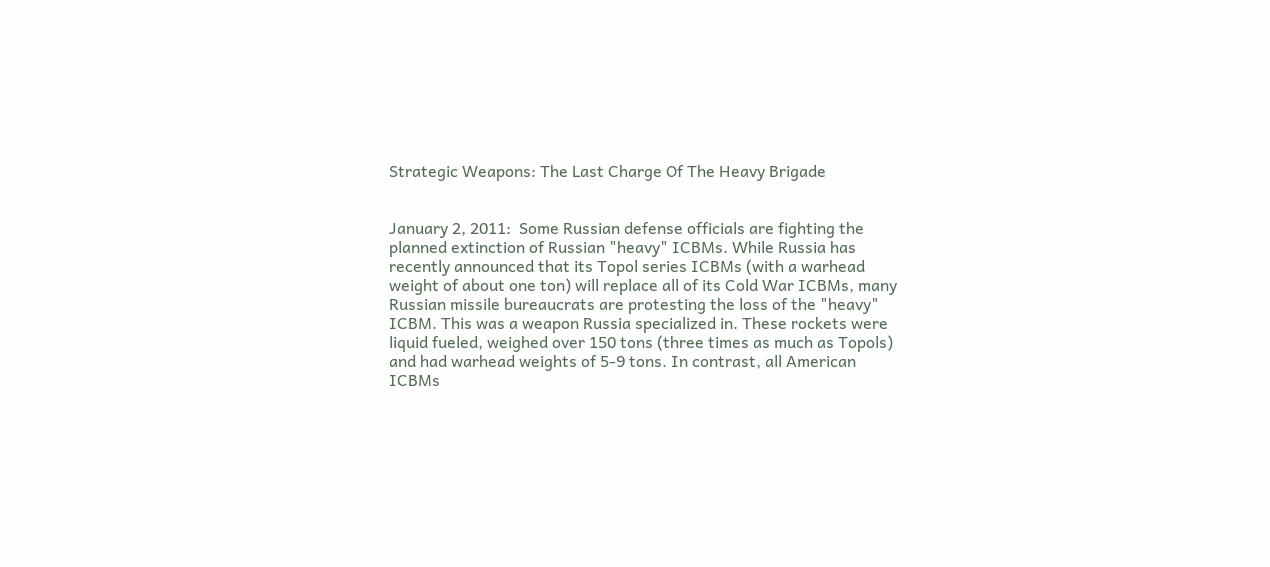Strategic Weapons: The Last Charge Of The Heavy Brigade


January 2, 2011:  Some Russian defense officials are fighting the planned extinction of Russian "heavy" ICBMs. While Russia has recently announced that its Topol series ICBMs (with a warhead weight of about one ton) will replace all of its Cold War ICBMs, many Russian missile bureaucrats are protesting the loss of the "heavy" ICBM. This was a weapon Russia specialized in. These rockets were liquid fueled, weighed over 150 tons (three times as much as Topols) and had warhead weights of 5-9 tons. In contrast, all American ICBMs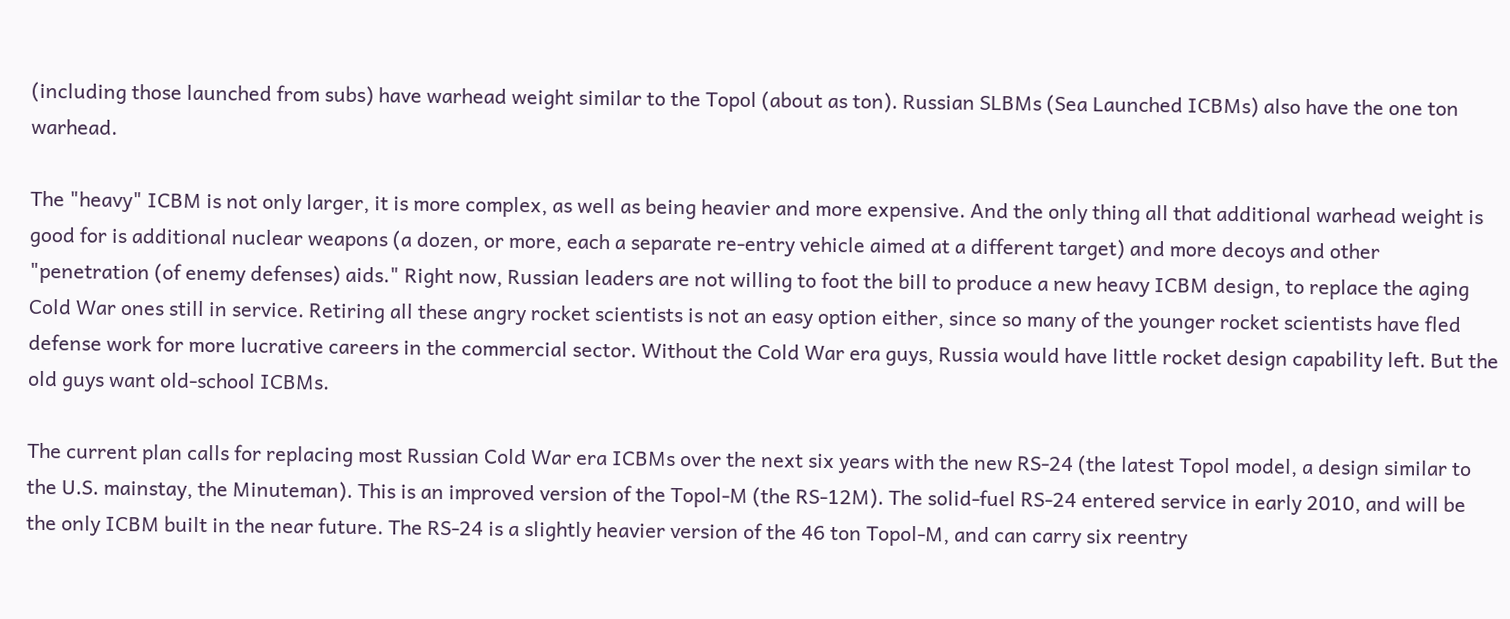(including those launched from subs) have warhead weight similar to the Topol (about as ton). Russian SLBMs (Sea Launched ICBMs) also have the one ton warhead.

The "heavy" ICBM is not only larger, it is more complex, as well as being heavier and more expensive. And the only thing all that additional warhead weight is good for is additional nuclear weapons (a dozen, or more, each a separate re-entry vehicle aimed at a different target) and more decoys and other "penetration (of enemy defenses) aids." Right now, Russian leaders are not willing to foot the bill to produce a new heavy ICBM design, to replace the aging Cold War ones still in service. Retiring all these angry rocket scientists is not an easy option either, since so many of the younger rocket scientists have fled defense work for more lucrative careers in the commercial sector. Without the Cold War era guys, Russia would have little rocket design capability left. But the old guys want old-school ICBMs.

The current plan calls for replacing most Russian Cold War era ICBMs over the next six years with the new RS-24 (the latest Topol model, a design similar to the U.S. mainstay, the Minuteman). This is an improved version of the Topol-M (the RS-12M). The solid-fuel RS-24 entered service in early 2010, and will be the only ICBM built in the near future. The RS-24 is a slightly heavier version of the 46 ton Topol-M, and can carry six reentry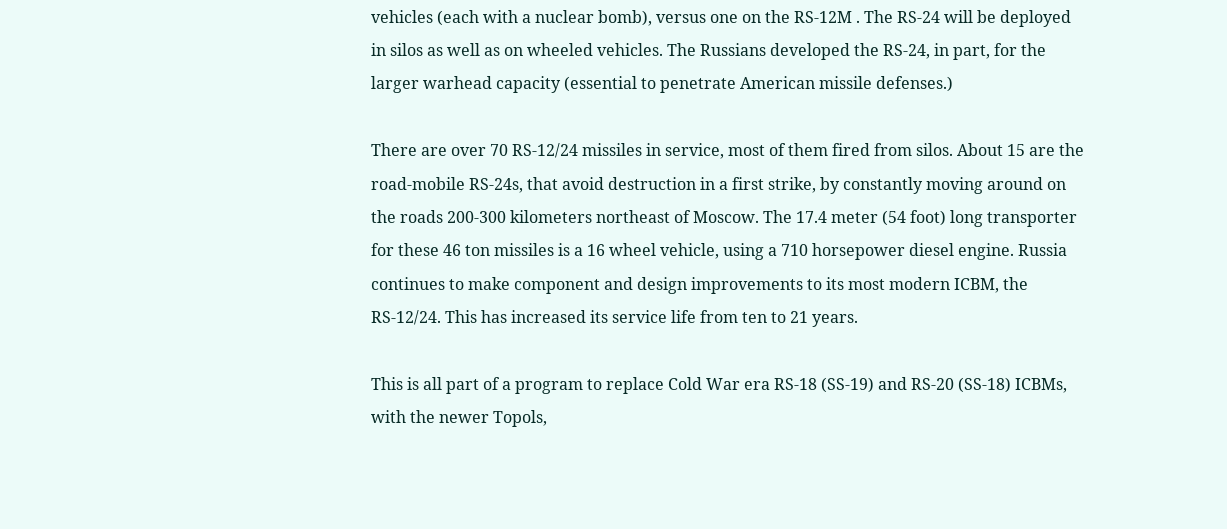vehicles (each with a nuclear bomb), versus one on the RS-12M . The RS-24 will be deployed in silos as well as on wheeled vehicles. The Russians developed the RS-24, in part, for the larger warhead capacity (essential to penetrate American missile defenses.)

There are over 70 RS-12/24 missiles in service, most of them fired from silos. About 15 are the road-mobile RS-24s, that avoid destruction in a first strike, by constantly moving around on the roads 200-300 kilometers northeast of Moscow. The 17.4 meter (54 foot) long transporter for these 46 ton missiles is a 16 wheel vehicle, using a 710 horsepower diesel engine. Russia continues to make component and design improvements to its most modern ICBM, the RS-12/24. This has increased its service life from ten to 21 years.

This is all part of a program to replace Cold War era RS-18 (SS-19) and RS-20 (SS-18) ICBMs, with the newer Topols,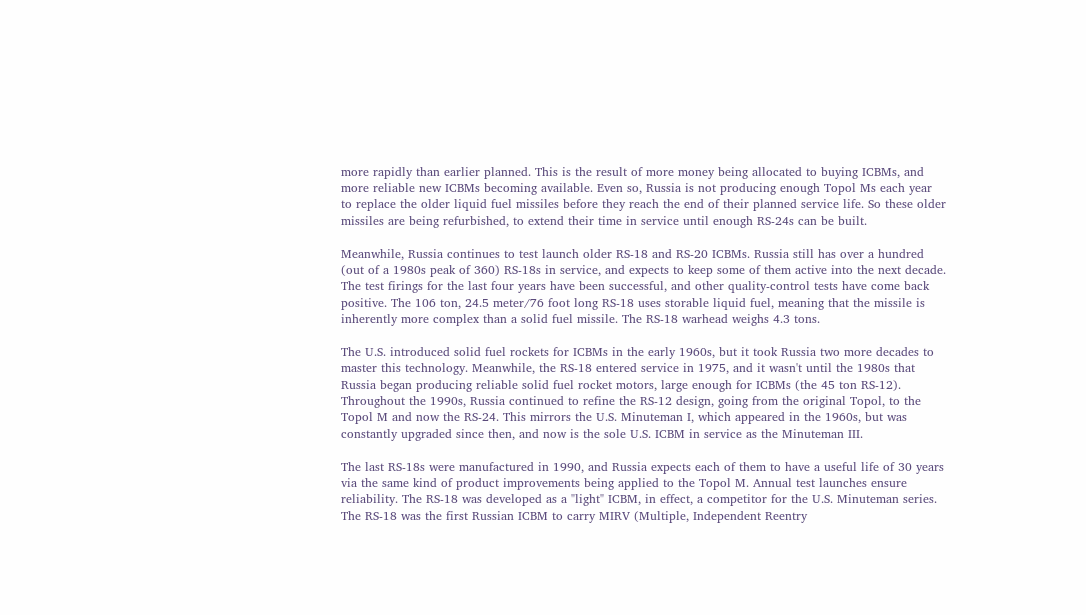more rapidly than earlier planned. This is the result of more money being allocated to buying ICBMs, and more reliable new ICBMs becoming available. Even so, Russia is not producing enough Topol Ms each year to replace the older liquid fuel missiles before they reach the end of their planned service life. So these older missiles are being refurbished, to extend their time in service until enough RS-24s can be built.

Meanwhile, Russia continues to test launch older RS-18 and RS-20 ICBMs. Russia still has over a hundred (out of a 1980s peak of 360) RS-18s in service, and expects to keep some of them active into the next decade. The test firings for the last four years have been successful, and other quality-control tests have come back positive. The 106 ton, 24.5 meter/76 foot long RS-18 uses storable liquid fuel, meaning that the missile is inherently more complex than a solid fuel missile. The RS-18 warhead weighs 4.3 tons.

The U.S. introduced solid fuel rockets for ICBMs in the early 1960s, but it took Russia two more decades to master this technology. Meanwhile, the RS-18 entered service in 1975, and it wasn't until the 1980s that Russia began producing reliable solid fuel rocket motors, large enough for ICBMs (the 45 ton RS-12). Throughout the 1990s, Russia continued to refine the RS-12 design, going from the original Topol, to the Topol M and now the RS-24. This mirrors the U.S. Minuteman I, which appeared in the 1960s, but was constantly upgraded since then, and now is the sole U.S. ICBM in service as the Minuteman III.

The last RS-18s were manufactured in 1990, and Russia expects each of them to have a useful life of 30 years via the same kind of product improvements being applied to the Topol M. Annual test launches ensure reliability. The RS-18 was developed as a "light" ICBM, in effect, a competitor for the U.S. Minuteman series. The RS-18 was the first Russian ICBM to carry MIRV (Multiple, Independent Reentry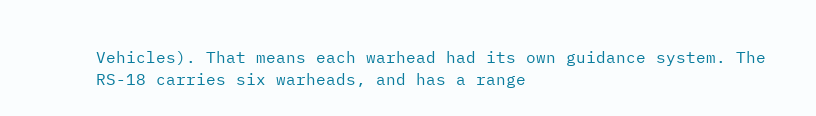Vehicles). That means each warhead had its own guidance system. The RS-18 carries six warheads, and has a range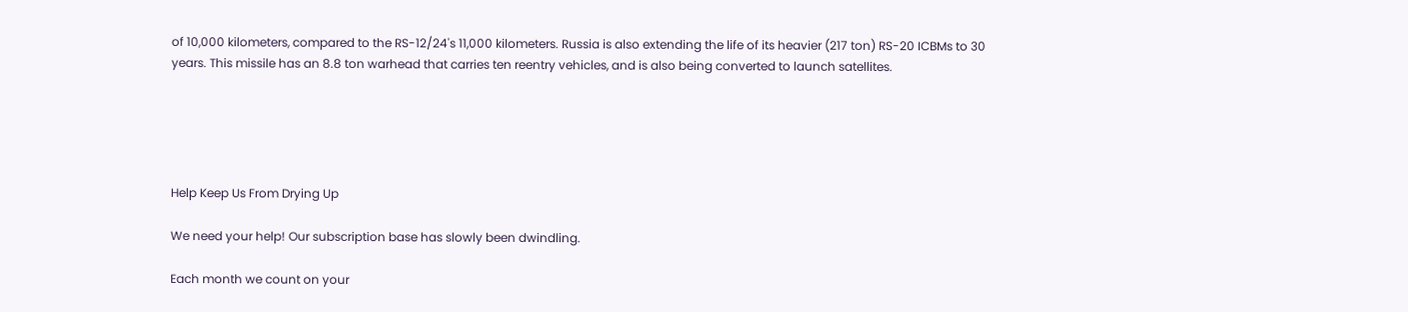of 10,000 kilometers, compared to the RS-12/24's 11,000 kilometers. Russia is also extending the life of its heavier (217 ton) RS-20 ICBMs to 30 years. This missile has an 8.8 ton warhead that carries ten reentry vehicles, and is also being converted to launch satellites.





Help Keep Us From Drying Up

We need your help! Our subscription base has slowly been dwindling.

Each month we count on your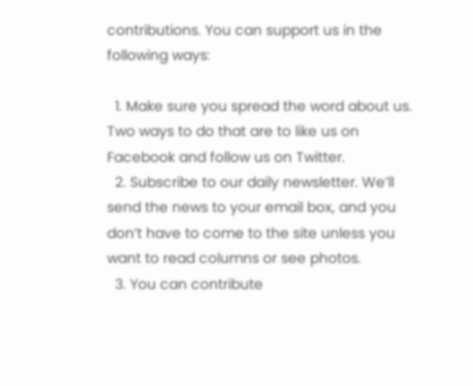contributions. You can support us in the following ways:

  1. Make sure you spread the word about us. Two ways to do that are to like us on Facebook and follow us on Twitter.
  2. Subscribe to our daily newsletter. We’ll send the news to your email box, and you don’t have to come to the site unless you want to read columns or see photos.
  3. You can contribute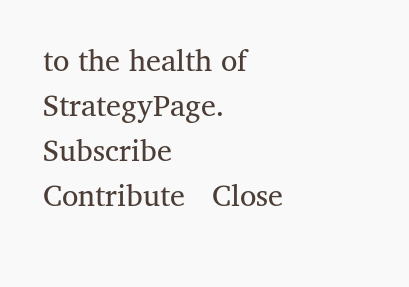to the health of StrategyPage.
Subscribe   Contribute   Close